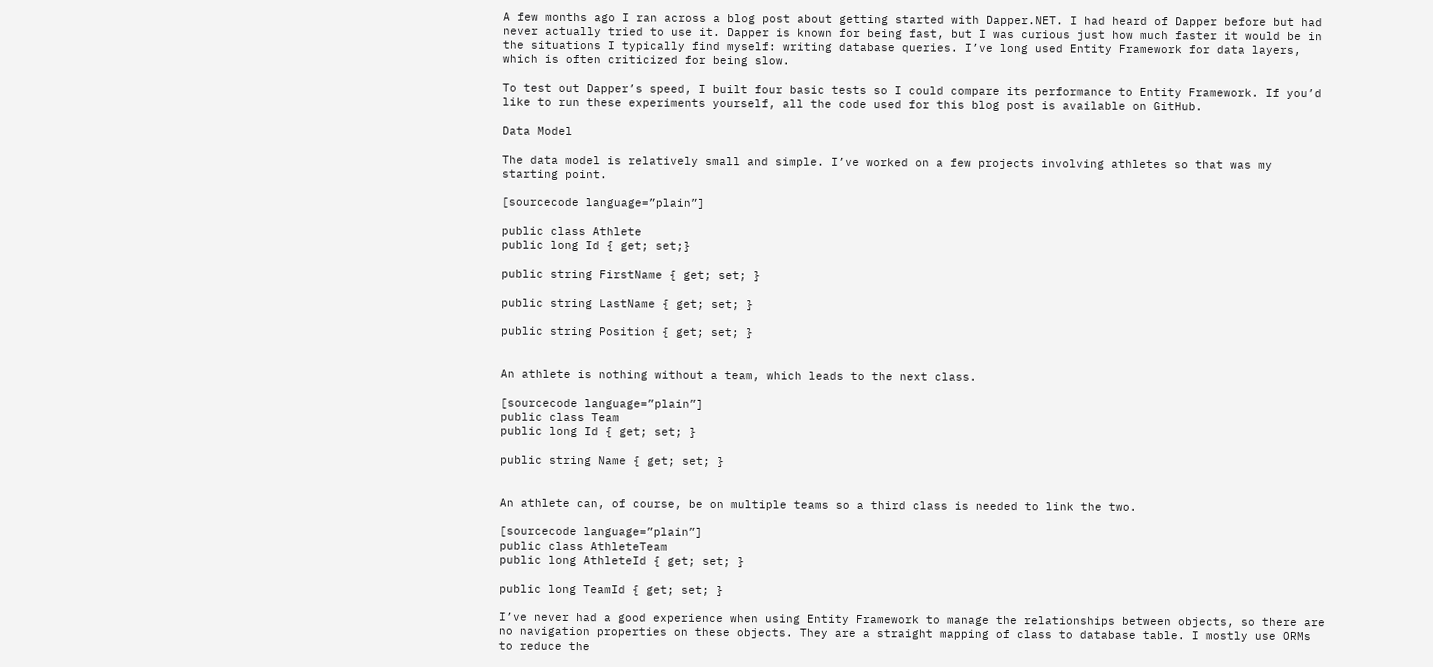A few months ago I ran across a blog post about getting started with Dapper.NET. I had heard of Dapper before but had never actually tried to use it. Dapper is known for being fast, but I was curious just how much faster it would be in the situations I typically find myself: writing database queries. I’ve long used Entity Framework for data layers, which is often criticized for being slow.

To test out Dapper’s speed, I built four basic tests so I could compare its performance to Entity Framework. If you’d like to run these experiments yourself, all the code used for this blog post is available on GitHub.

Data Model

The data model is relatively small and simple. I’ve worked on a few projects involving athletes so that was my starting point.

[sourcecode language=”plain”]

public class Athlete
public long Id { get; set;}

public string FirstName { get; set; }

public string LastName { get; set; }

public string Position { get; set; }


An athlete is nothing without a team, which leads to the next class.

[sourcecode language=”plain”]
public class Team
public long Id { get; set; }

public string Name { get; set; }


An athlete can, of course, be on multiple teams so a third class is needed to link the two.

[sourcecode language=”plain”]
public class AthleteTeam
public long AthleteId { get; set; }

public long TeamId { get; set; }

I’ve never had a good experience when using Entity Framework to manage the relationships between objects, so there are no navigation properties on these objects. They are a straight mapping of class to database table. I mostly use ORMs to reduce the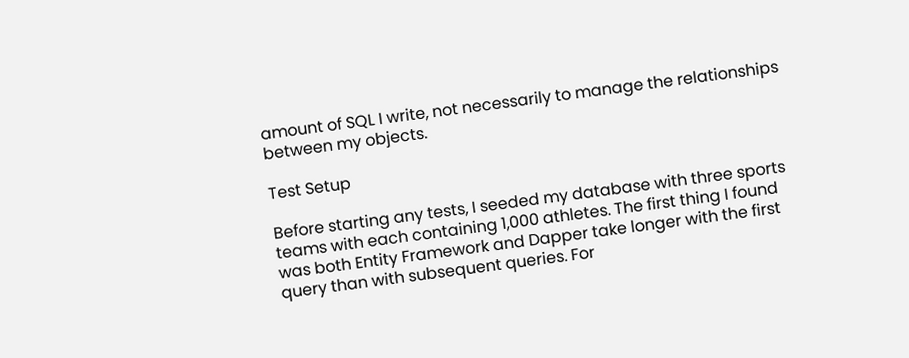amount of SQL I write, not necessarily to manage the relationships between my objects.

Test Setup

Before starting any tests, I seeded my database with three sports teams with each containing 1,000 athletes. The first thing I found was both Entity Framework and Dapper take longer with the first query than with subsequent queries. For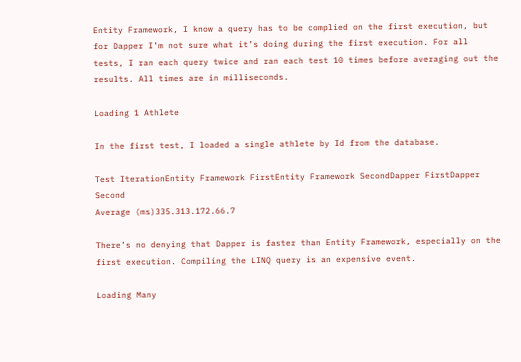Entity Framework, I know a query has to be complied on the first execution, but for Dapper I’m not sure what it’s doing during the first execution. For all tests, I ran each query twice and ran each test 10 times before averaging out the results. All times are in milliseconds.

Loading 1 Athlete

In the first test, I loaded a single athlete by Id from the database.

Test IterationEntity Framework FirstEntity Framework SecondDapper FirstDapper Second
Average (ms)335.313.172.66.7

There’s no denying that Dapper is faster than Entity Framework, especially on the first execution. Compiling the LINQ query is an expensive event.

Loading Many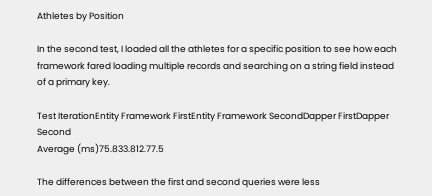Athletes by Position

In the second test, I loaded all the athletes for a specific position to see how each framework fared loading multiple records and searching on a string field instead of a primary key.

Test IterationEntity Framework FirstEntity Framework SecondDapper FirstDapper Second
Average (ms)75.833.812.77.5

The differences between the first and second queries were less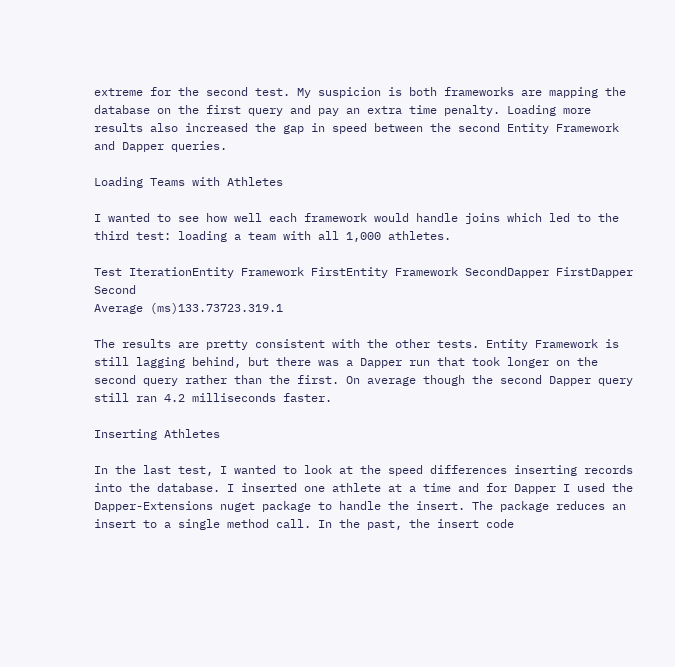extreme for the second test. My suspicion is both frameworks are mapping the database on the first query and pay an extra time penalty. Loading more results also increased the gap in speed between the second Entity Framework and Dapper queries.

Loading Teams with Athletes

I wanted to see how well each framework would handle joins which led to the third test: loading a team with all 1,000 athletes.

Test IterationEntity Framework FirstEntity Framework SecondDapper FirstDapper Second
Average (ms)133.73723.319.1

The results are pretty consistent with the other tests. Entity Framework is still lagging behind, but there was a Dapper run that took longer on the second query rather than the first. On average though the second Dapper query still ran 4.2 milliseconds faster.

Inserting Athletes

In the last test, I wanted to look at the speed differences inserting records into the database. I inserted one athlete at a time and for Dapper I used the Dapper-Extensions nuget package to handle the insert. The package reduces an insert to a single method call. In the past, the insert code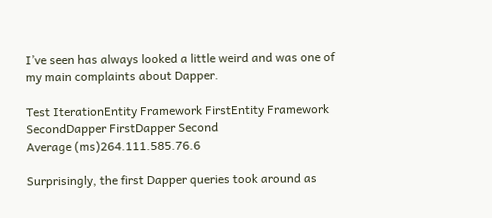I’ve seen has always looked a little weird and was one of my main complaints about Dapper.

Test IterationEntity Framework FirstEntity Framework SecondDapper FirstDapper Second
Average (ms)264.111.585.76.6

Surprisingly, the first Dapper queries took around as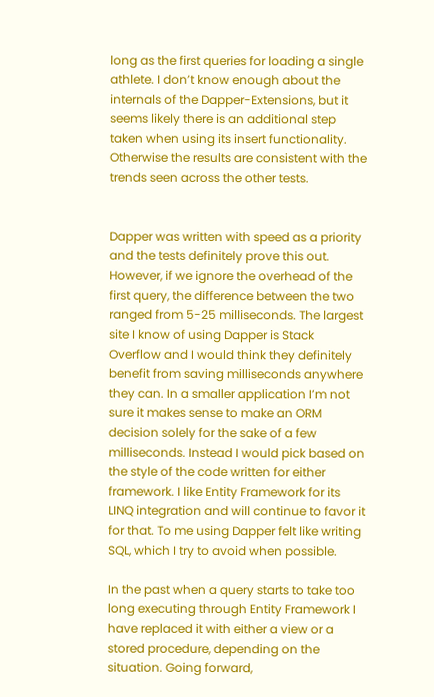long as the first queries for loading a single athlete. I don’t know enough about the internals of the Dapper-Extensions, but it seems likely there is an additional step taken when using its insert functionality. Otherwise the results are consistent with the trends seen across the other tests.


Dapper was written with speed as a priority and the tests definitely prove this out. However, if we ignore the overhead of the first query, the difference between the two ranged from 5-25 milliseconds. The largest site I know of using Dapper is Stack Overflow and I would think they definitely benefit from saving milliseconds anywhere they can. In a smaller application I’m not sure it makes sense to make an ORM decision solely for the sake of a few milliseconds. Instead I would pick based on the style of the code written for either framework. I like Entity Framework for its LINQ integration and will continue to favor it for that. To me using Dapper felt like writing SQL, which I try to avoid when possible.

In the past when a query starts to take too long executing through Entity Framework I have replaced it with either a view or a stored procedure, depending on the situation. Going forward,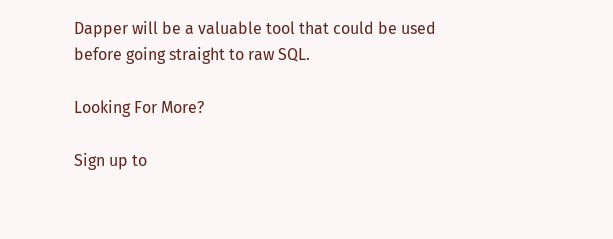Dapper will be a valuable tool that could be used before going straight to raw SQL.

Looking For More?

Sign up to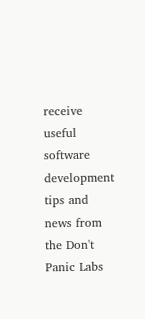receive useful software development tips and news from the Don't Panic Labs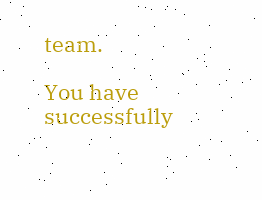team.

You have successfully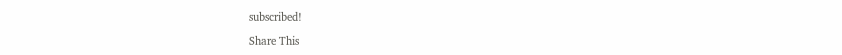subscribed!

Share This